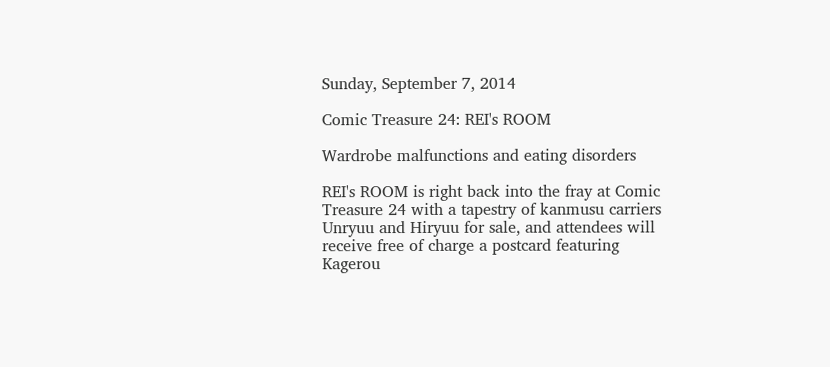Sunday, September 7, 2014

Comic Treasure 24: REI's ROOM

Wardrobe malfunctions and eating disorders

REI's ROOM is right back into the fray at Comic Treasure 24 with a tapestry of kanmusu carriers Unryuu and Hiryuu for sale, and attendees will receive free of charge a postcard featuring Kagerou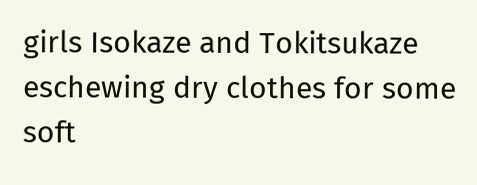girls Isokaze and Tokitsukaze eschewing dry clothes for some soft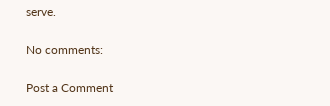serve.

No comments:

Post a Comment